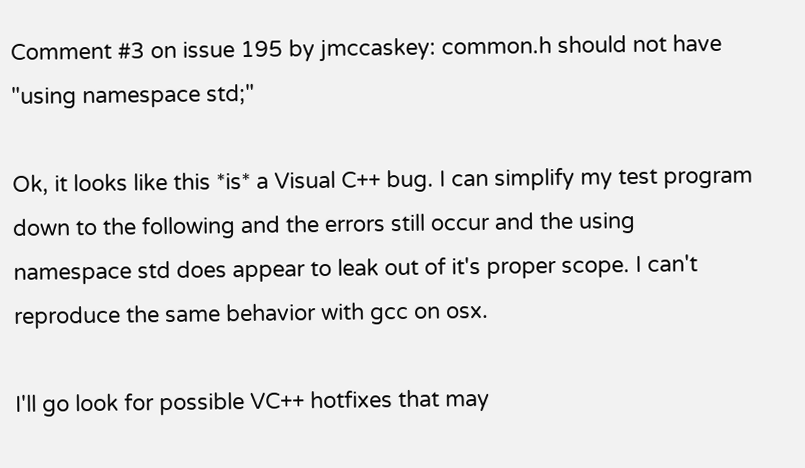Comment #3 on issue 195 by jmccaskey: common.h should not have "using namespace std;"

Ok, it looks like this *is* a Visual C++ bug. I can simplify my test program down to the following and the errors still occur and the using namespace std does appear to leak out of it's proper scope. I can't reproduce the same behavior with gcc on osx.

I'll go look for possible VC++ hotfixes that may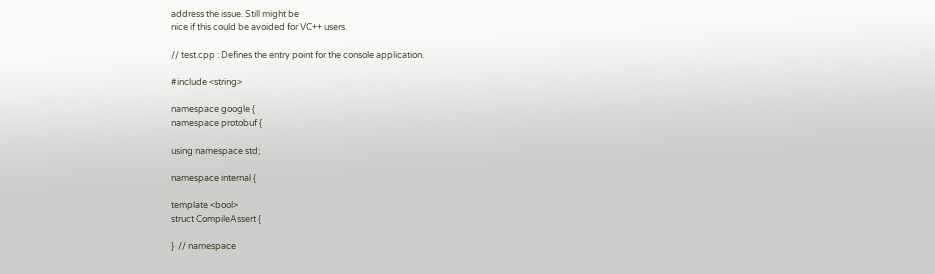address the issue. Still might be
nice if this could be avoided for VC++ users.

// test.cpp : Defines the entry point for the console application.

#include <string>

namespace google {
namespace protobuf {

using namespace std;

namespace internal {

template <bool>
struct CompileAssert {

}  // namespace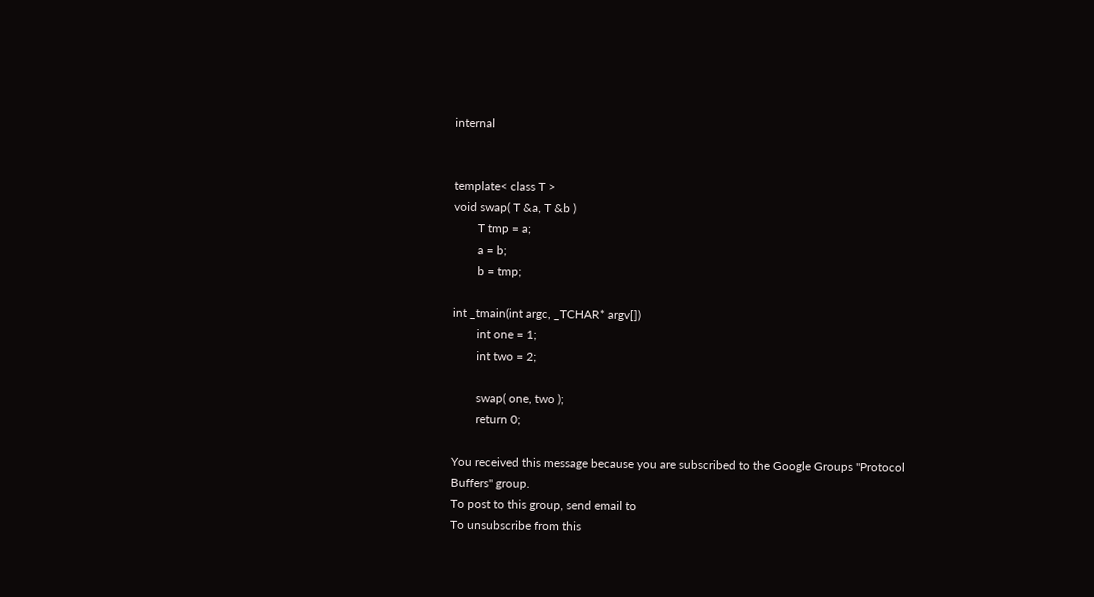internal


template< class T >
void swap( T &a, T &b )
        T tmp = a;
        a = b;
        b = tmp;

int _tmain(int argc, _TCHAR* argv[])
        int one = 1;
        int two = 2;

        swap( one, two );
        return 0;

You received this message because you are subscribed to the Google Groups "Protocol
Buffers" group.
To post to this group, send email to
To unsubscribe from this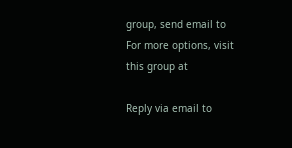group, send email to
For more options, visit this group at

Reply via email to